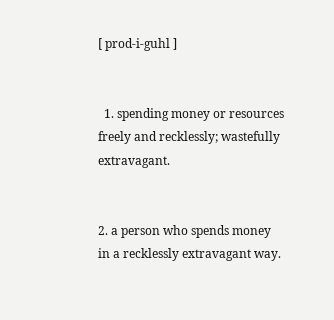[ prod-i-guhl ]


  1. spending money or resources freely and recklessly; wastefully extravagant.


2. a person who spends money in a recklessly extravagant way.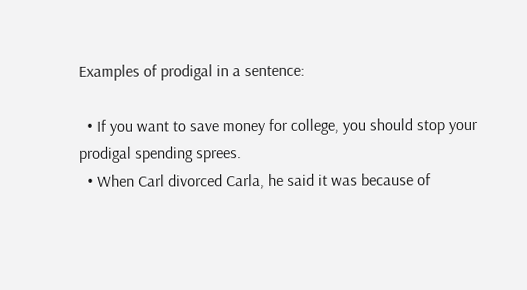Examples of prodigal in a sentence:

  • If you want to save money for college, you should stop your prodigal spending sprees.
  • When Carl divorced Carla, he said it was because of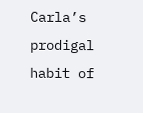Carla’s prodigal habit of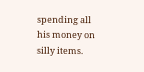spending all his money on silly items.